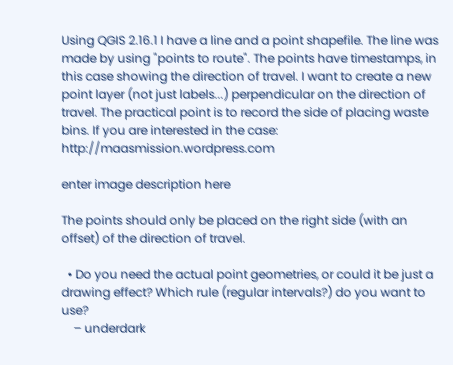Using QGIS 2.16.1 I have a line and a point shapefile. The line was made by using "points to route". The points have timestamps, in this case showing the direction of travel. I want to create a new point layer (not just labels...) perpendicular on the direction of travel. The practical point is to record the side of placing waste bins. If you are interested in the case: http://maasmission.wordpress.com

enter image description here

The points should only be placed on the right side (with an offset) of the direction of travel.

  • Do you need the actual point geometries, or could it be just a drawing effect? Which rule (regular intervals?) do you want to use?
    – underdark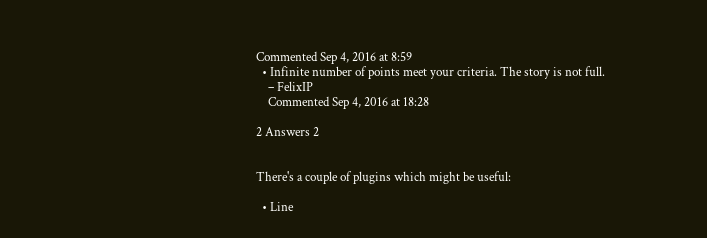Commented Sep 4, 2016 at 8:59
  • Infinite number of points meet your criteria. The story is not full.
    – FelixIP
    Commented Sep 4, 2016 at 18:28

2 Answers 2


There's a couple of plugins which might be useful:

  • Line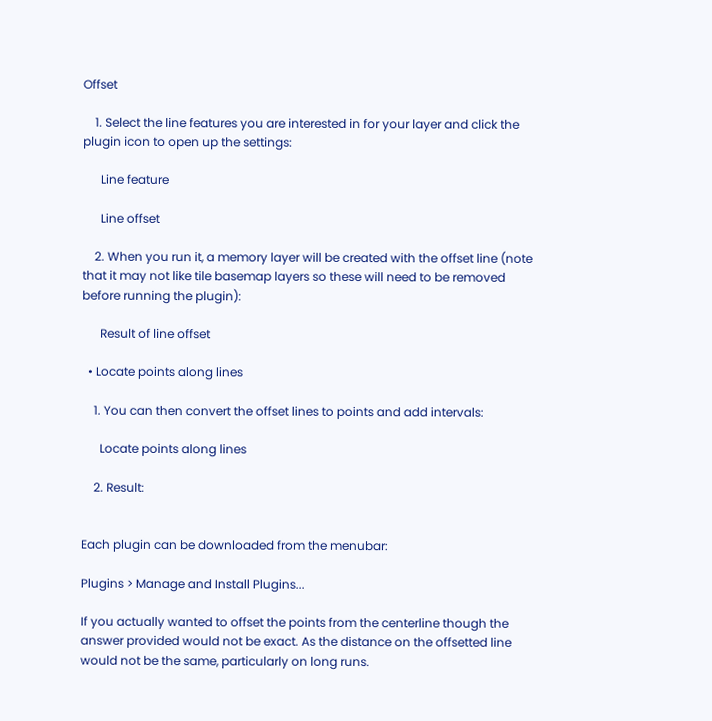Offset

    1. Select the line features you are interested in for your layer and click the plugin icon to open up the settings:

      Line feature

      Line offset

    2. When you run it, a memory layer will be created with the offset line (note that it may not like tile basemap layers so these will need to be removed before running the plugin):

      Result of line offset

  • Locate points along lines

    1. You can then convert the offset lines to points and add intervals:

      Locate points along lines

    2. Result:


Each plugin can be downloaded from the menubar:

Plugins > Manage and Install Plugins...

If you actually wanted to offset the points from the centerline though the answer provided would not be exact. As the distance on the offsetted line would not be the same, particularly on long runs.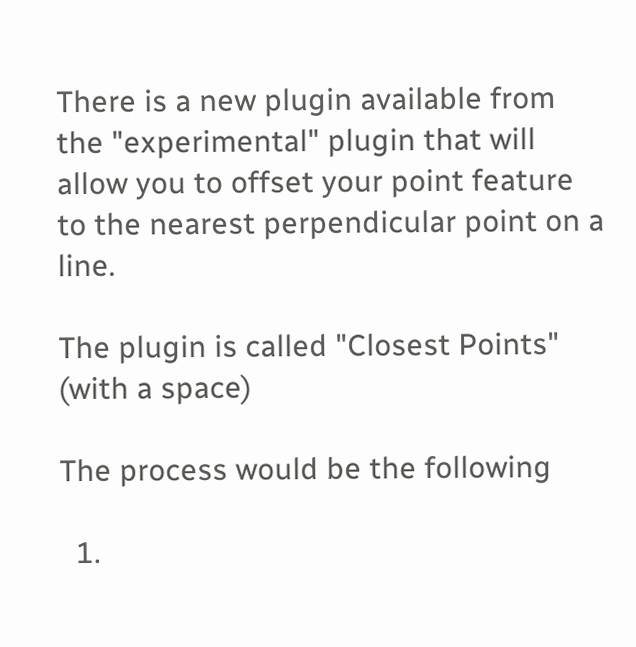There is a new plugin available from the "experimental" plugin that will allow you to offset your point feature to the nearest perpendicular point on a line.

The plugin is called "Closest Points" (with a space)

The process would be the following

  1.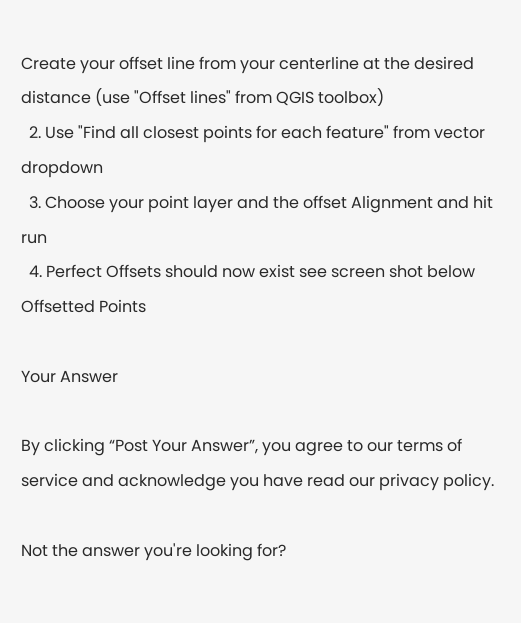Create your offset line from your centerline at the desired distance (use "Offset lines" from QGIS toolbox)
  2. Use "Find all closest points for each feature" from vector dropdown
  3. Choose your point layer and the offset Alignment and hit run
  4. Perfect Offsets should now exist see screen shot below Offsetted Points

Your Answer

By clicking “Post Your Answer”, you agree to our terms of service and acknowledge you have read our privacy policy.

Not the answer you're looking for?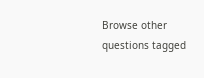Browse other questions tagged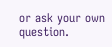or ask your own question.